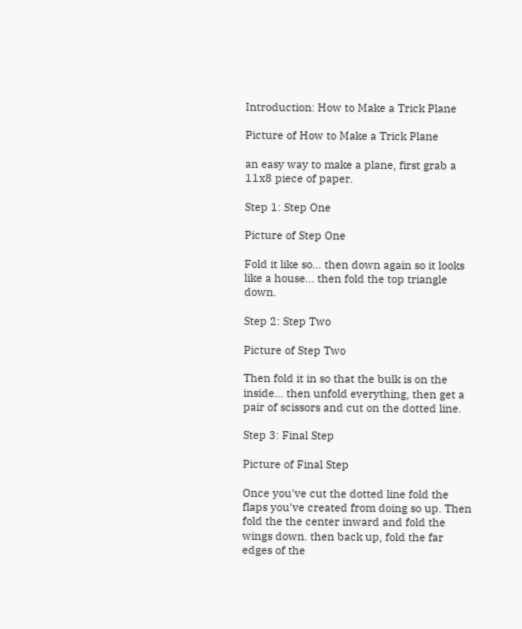Introduction: How to Make a Trick Plane

Picture of How to Make a Trick Plane

an easy way to make a plane, first grab a 11x8 piece of paper.

Step 1: Step One

Picture of Step One

Fold it like so... then down again so it looks like a house... then fold the top triangle down.

Step 2: Step Two

Picture of Step Two

Then fold it in so that the bulk is on the inside... then unfold everything, then get a pair of scissors and cut on the dotted line.

Step 3: Final Step

Picture of Final Step

Once you've cut the dotted line fold the flaps you've created from doing so up. Then fold the the center inward and fold the wings down. then back up, fold the far edges of the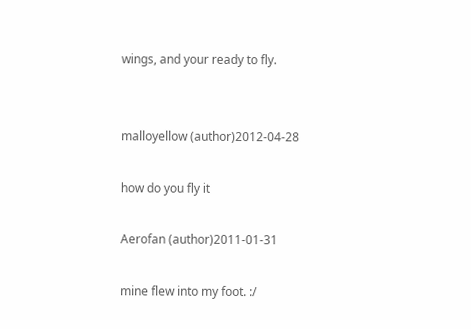wings, and your ready to fly.


malloyellow (author)2012-04-28

how do you fly it

Aerofan (author)2011-01-31

mine flew into my foot. :/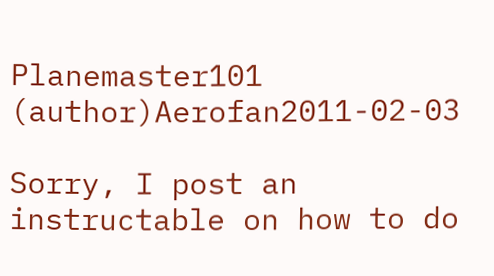Planemaster101 (author)Aerofan2011-02-03

Sorry, I post an instructable on how to do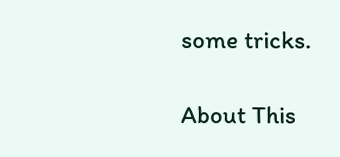some tricks.

About This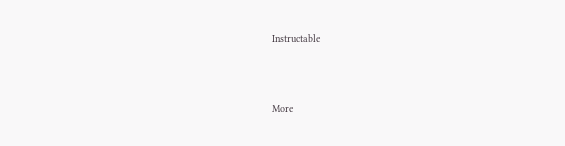Instructable




More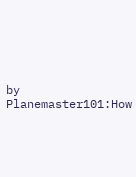by Planemaster101:How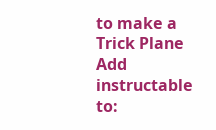to make a Trick Plane
Add instructable to: